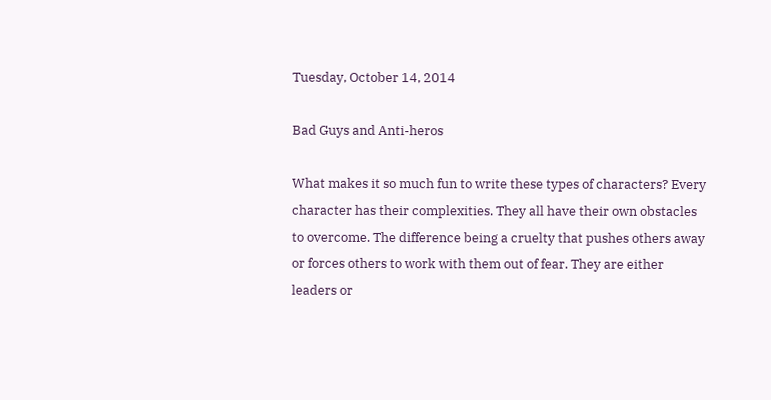Tuesday, October 14, 2014

Bad Guys and Anti-heros

What makes it so much fun to write these types of characters? Every character has their complexities. They all have their own obstacles to overcome. The difference being a cruelty that pushes others away or forces others to work with them out of fear. They are either leaders or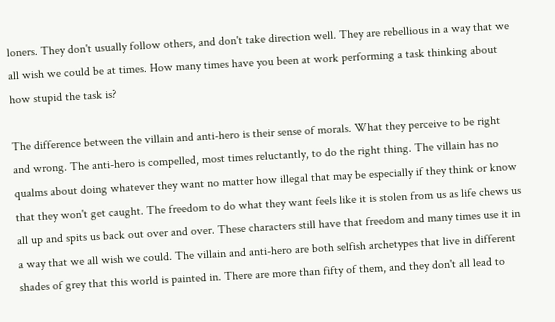loners. They don't usually follow others, and don't take direction well. They are rebellious in a way that we all wish we could be at times. How many times have you been at work performing a task thinking about how stupid the task is?

The difference between the villain and anti-hero is their sense of morals. What they perceive to be right and wrong. The anti-hero is compelled, most times reluctantly, to do the right thing. The villain has no qualms about doing whatever they want no matter how illegal that may be especially if they think or know that they won't get caught. The freedom to do what they want feels like it is stolen from us as life chews us all up and spits us back out over and over. These characters still have that freedom and many times use it in a way that we all wish we could. The villain and anti-hero are both selfish archetypes that live in different shades of grey that this world is painted in. There are more than fifty of them, and they don't all lead to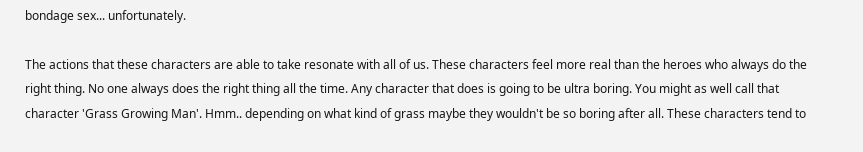bondage sex... unfortunately.

The actions that these characters are able to take resonate with all of us. These characters feel more real than the heroes who always do the right thing. No one always does the right thing all the time. Any character that does is going to be ultra boring. You might as well call that character 'Grass Growing Man'. Hmm.. depending on what kind of grass maybe they wouldn't be so boring after all. These characters tend to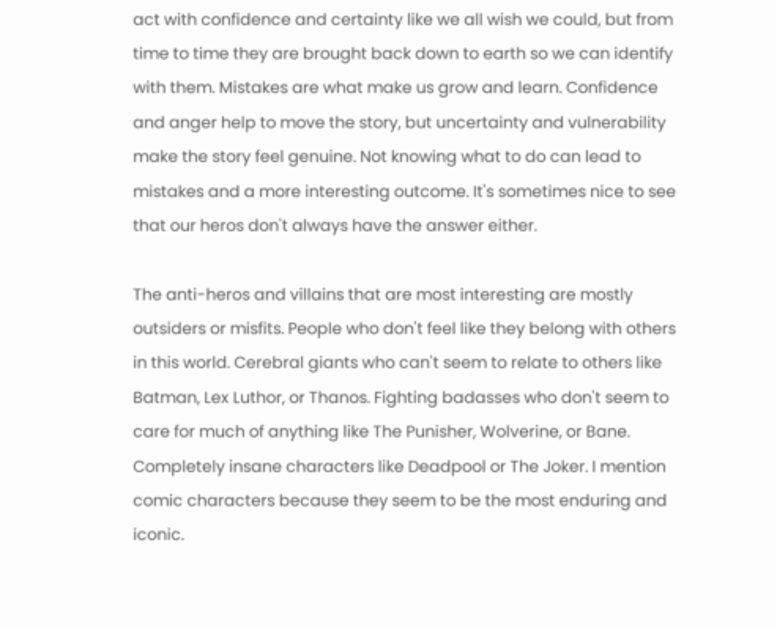act with confidence and certainty like we all wish we could, but from time to time they are brought back down to earth so we can identify with them. Mistakes are what make us grow and learn. Confidence and anger help to move the story, but uncertainty and vulnerability make the story feel genuine. Not knowing what to do can lead to mistakes and a more interesting outcome. It's sometimes nice to see that our heros don't always have the answer either.

The anti-heros and villains that are most interesting are mostly outsiders or misfits. People who don't feel like they belong with others in this world. Cerebral giants who can't seem to relate to others like Batman, Lex Luthor, or Thanos. Fighting badasses who don't seem to care for much of anything like The Punisher, Wolverine, or Bane. Completely insane characters like Deadpool or The Joker. I mention comic characters because they seem to be the most enduring and iconic.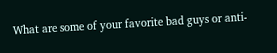What are some of your favorite bad guys or anti-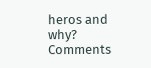heros and why? Comments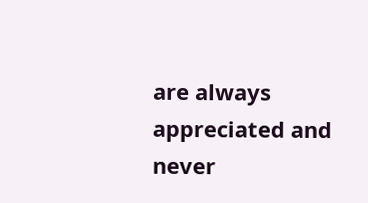are always appreciated and never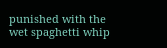punished with the wet spaghetti whip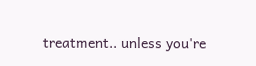treatment.. unless you're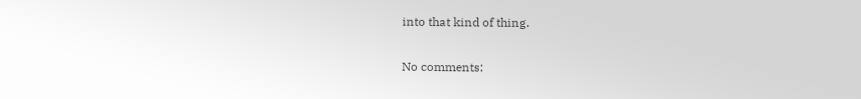into that kind of thing.

No comments: